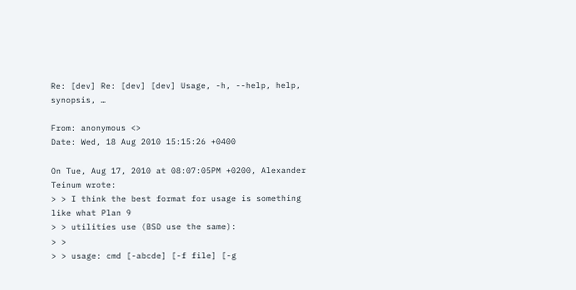Re: [dev] Re: [dev] [dev] Usage, -h, --help, help, synopsis, …

From: anonymous <>
Date: Wed, 18 Aug 2010 15:15:26 +0400

On Tue, Aug 17, 2010 at 08:07:05PM +0200, Alexander Teinum wrote:
> > I think the best format for usage is something like what Plan 9
> > utilities use (BSD use the same):
> >
> > usage: cmd [-abcde] [-f file] [-g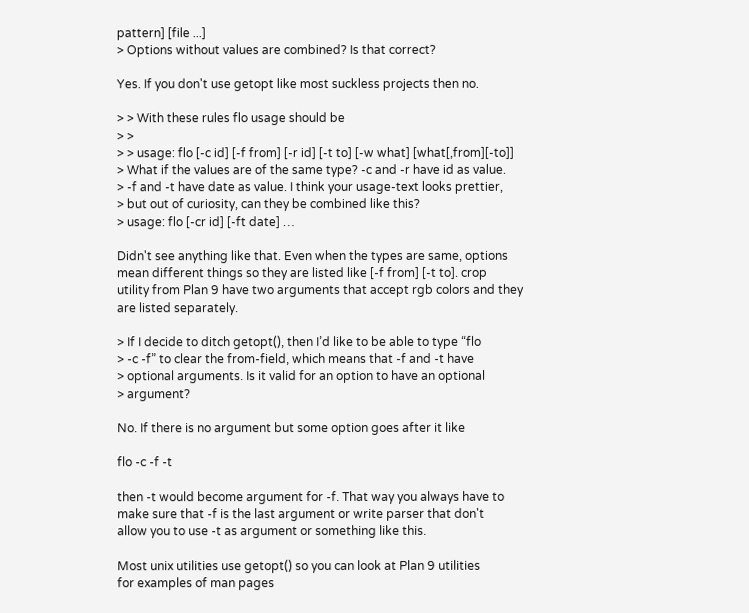pattern] [file ...]
> Options without values are combined? Is that correct?

Yes. If you don't use getopt like most suckless projects then no.

> > With these rules flo usage should be
> >
> > usage: flo [-c id] [-f from] [-r id] [-t to] [-w what] [what[,from][-to]]
> What if the values are of the same type? -c and -r have id as value.
> -f and -t have date as value. I think your usage-text looks prettier,
> but out of curiosity, can they be combined like this?
> usage: flo [-cr id] [-ft date] …

Didn't see anything like that. Even when the types are same, options
mean different things so they are listed like [-f from] [-t to]. crop
utility from Plan 9 have two arguments that accept rgb colors and they
are listed separately.

> If I decide to ditch getopt(), then I’d like to be able to type “flo
> -c -f” to clear the from-field, which means that -f and -t have
> optional arguments. Is it valid for an option to have an optional
> argument?

No. If there is no argument but some option goes after it like

flo -c -f -t

then -t would become argument for -f. That way you always have to
make sure that -f is the last argument or write parser that don't
allow you to use -t as argument or something like this.

Most unix utilities use getopt() so you can look at Plan 9 utilities
for examples of man pages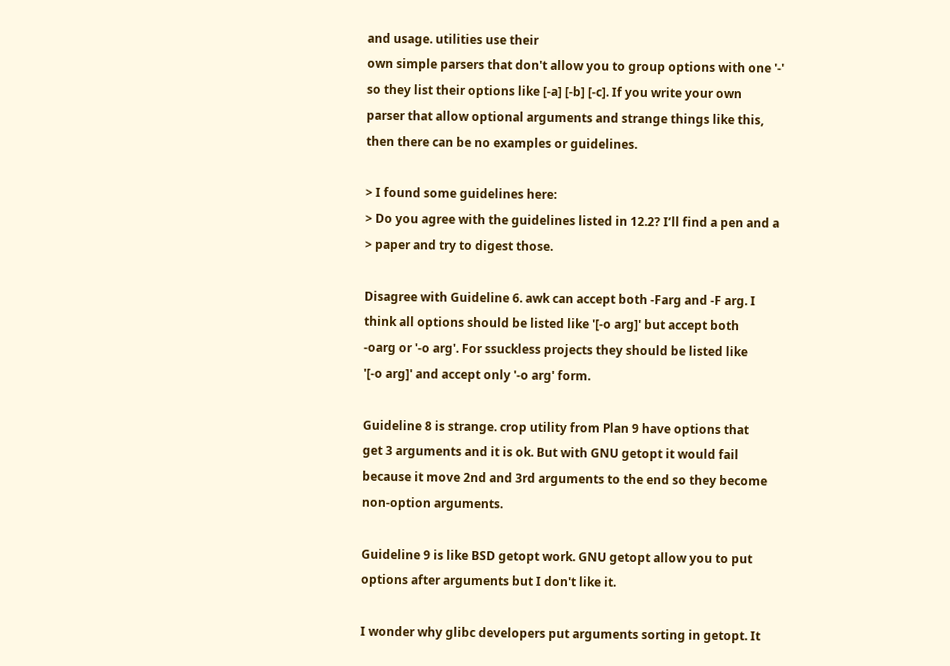and usage. utilities use their
own simple parsers that don't allow you to group options with one '-'
so they list their options like [-a] [-b] [-c]. If you write your own
parser that allow optional arguments and strange things like this,
then there can be no examples or guidelines.

> I found some guidelines here:
> Do you agree with the guidelines listed in 12.2? I’ll find a pen and a
> paper and try to digest those.

Disagree with Guideline 6. awk can accept both -Farg and -F arg. I
think all options should be listed like '[-o arg]' but accept both
-oarg or '-o arg'. For ssuckless projects they should be listed like
'[-o arg]' and accept only '-o arg' form.

Guideline 8 is strange. crop utility from Plan 9 have options that
get 3 arguments and it is ok. But with GNU getopt it would fail
because it move 2nd and 3rd arguments to the end so they become
non-option arguments.

Guideline 9 is like BSD getopt work. GNU getopt allow you to put
options after arguments but I don't like it.

I wonder why glibc developers put arguments sorting in getopt. It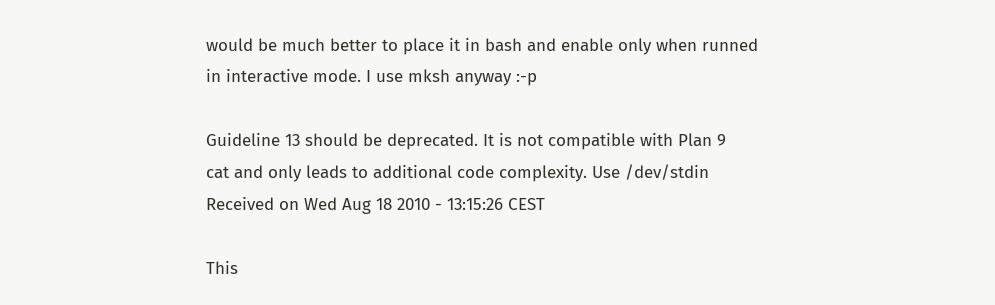would be much better to place it in bash and enable only when runned
in interactive mode. I use mksh anyway :-p

Guideline 13 should be deprecated. It is not compatible with Plan 9
cat and only leads to additional code complexity. Use /dev/stdin
Received on Wed Aug 18 2010 - 13:15:26 CEST

This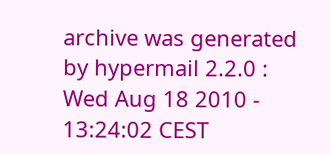archive was generated by hypermail 2.2.0 : Wed Aug 18 2010 - 13:24:02 CEST